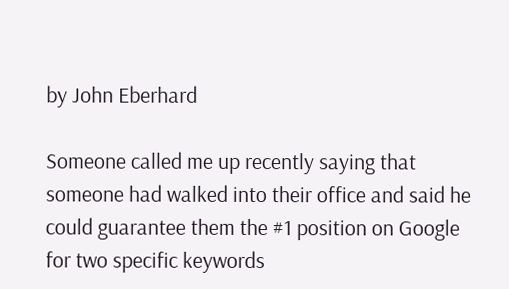by John Eberhard

Someone called me up recently saying that someone had walked into their office and said he could guarantee them the #1 position on Google for two specific keywords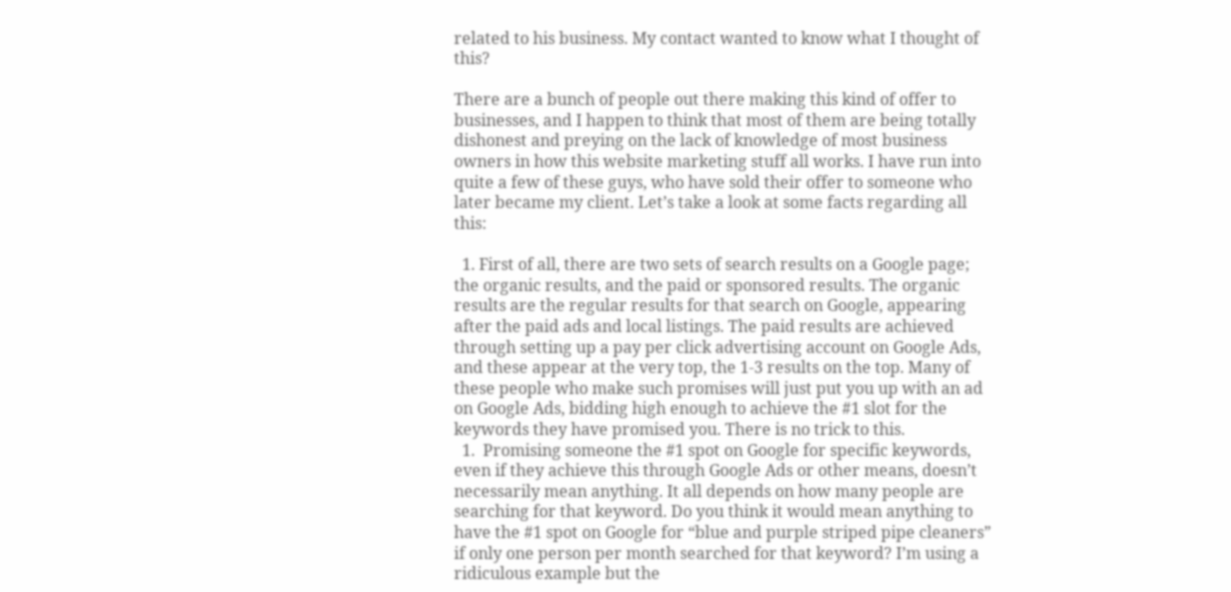related to his business. My contact wanted to know what I thought of this?

There are a bunch of people out there making this kind of offer to businesses, and I happen to think that most of them are being totally dishonest and preying on the lack of knowledge of most business owners in how this website marketing stuff all works. I have run into quite a few of these guys, who have sold their offer to someone who later became my client. Let’s take a look at some facts regarding all this:

  1. First of all, there are two sets of search results on a Google page; the organic results, and the paid or sponsored results. The organic results are the regular results for that search on Google, appearing after the paid ads and local listings. The paid results are achieved through setting up a pay per click advertising account on Google Ads, and these appear at the very top, the 1-3 results on the top. Many of these people who make such promises will just put you up with an ad on Google Ads, bidding high enough to achieve the #1 slot for the keywords they have promised you. There is no trick to this.
  1.  Promising someone the #1 spot on Google for specific keywords, even if they achieve this through Google Ads or other means, doesn’t necessarily mean anything. It all depends on how many people are searching for that keyword. Do you think it would mean anything to have the #1 spot on Google for “blue and purple striped pipe cleaners” if only one person per month searched for that keyword? I’m using a ridiculous example but the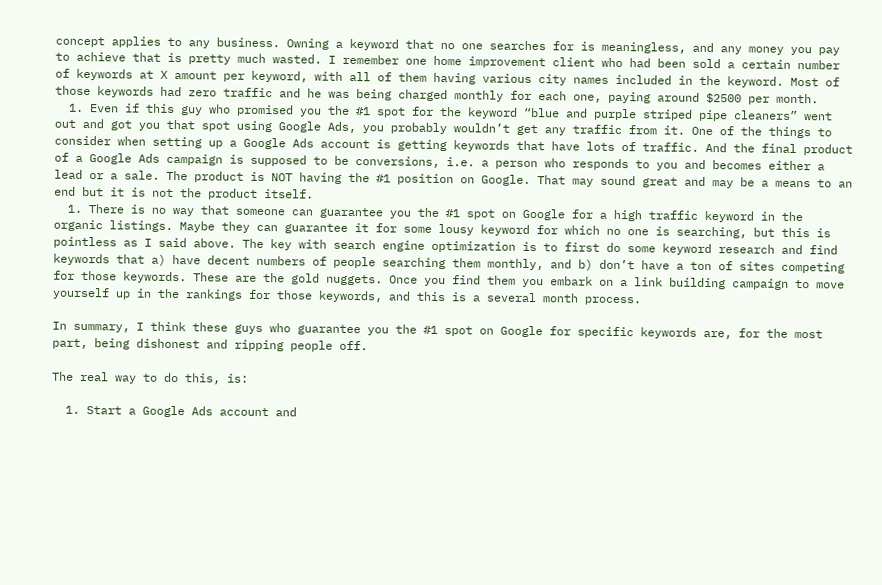concept applies to any business. Owning a keyword that no one searches for is meaningless, and any money you pay to achieve that is pretty much wasted. I remember one home improvement client who had been sold a certain number of keywords at X amount per keyword, with all of them having various city names included in the keyword. Most of those keywords had zero traffic and he was being charged monthly for each one, paying around $2500 per month.
  1. Even if this guy who promised you the #1 spot for the keyword “blue and purple striped pipe cleaners” went out and got you that spot using Google Ads, you probably wouldn’t get any traffic from it. One of the things to consider when setting up a Google Ads account is getting keywords that have lots of traffic. And the final product of a Google Ads campaign is supposed to be conversions, i.e. a person who responds to you and becomes either a lead or a sale. The product is NOT having the #1 position on Google. That may sound great and may be a means to an end but it is not the product itself.
  1. There is no way that someone can guarantee you the #1 spot on Google for a high traffic keyword in the organic listings. Maybe they can guarantee it for some lousy keyword for which no one is searching, but this is pointless as I said above. The key with search engine optimization is to first do some keyword research and find keywords that a) have decent numbers of people searching them monthly, and b) don’t have a ton of sites competing for those keywords. These are the gold nuggets. Once you find them you embark on a link building campaign to move yourself up in the rankings for those keywords, and this is a several month process.

In summary, I think these guys who guarantee you the #1 spot on Google for specific keywords are, for the most part, being dishonest and ripping people off.

The real way to do this, is:

  1. Start a Google Ads account and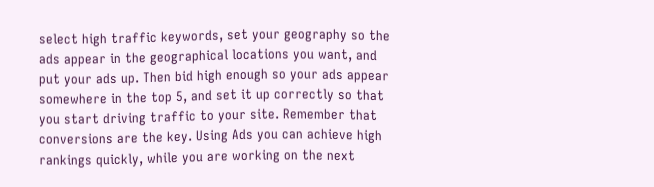select high traffic keywords, set your geography so the ads appear in the geographical locations you want, and put your ads up. Then bid high enough so your ads appear somewhere in the top 5, and set it up correctly so that you start driving traffic to your site. Remember that conversions are the key. Using Ads you can achieve high rankings quickly, while you are working on the next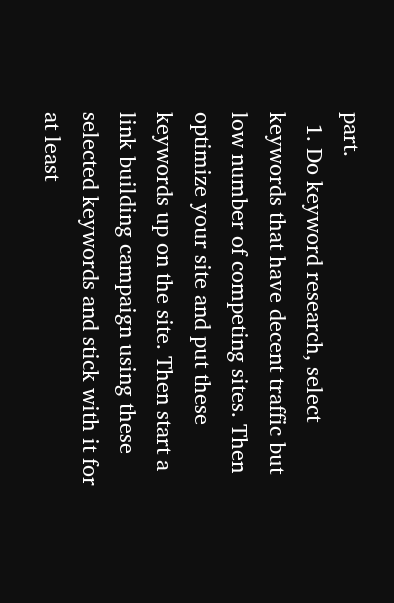part.
  1. Do keyword research, select keywords that have decent traffic but low number of competing sites. Then optimize your site and put these keywords up on the site. Then start a link building campaign using these selected keywords and stick with it for at least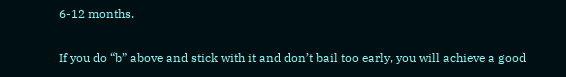6-12 months.

If you do “b” above and stick with it and don’t bail too early, you will achieve a good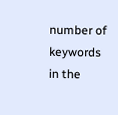number of keywords in the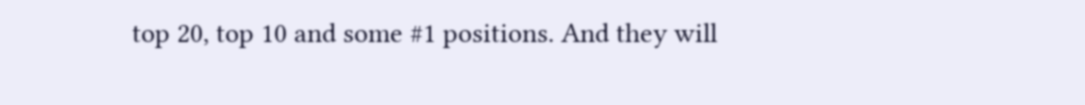top 20, top 10 and some #1 positions. And they will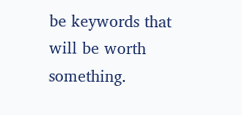be keywords that will be worth something.